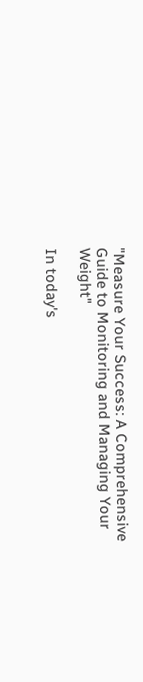"Measure Your Success: A Comprehensive Guide to Monitoring and Managing Your Weight"

In today's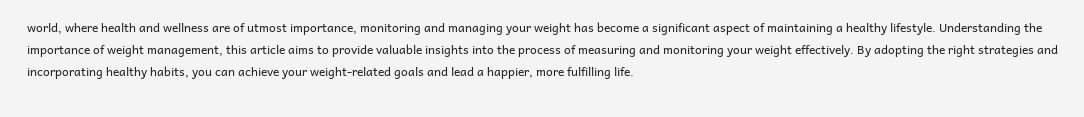world, where health and wellness are of utmost importance, monitoring and managing your weight has become a significant aspect of maintaining a healthy lifestyle. Understanding the importance of weight management, this article aims to provide valuable insights into the process of measuring and monitoring your weight effectively. By adopting the right strategies and incorporating healthy habits, you can achieve your weight-related goals and lead a happier, more fulfilling life.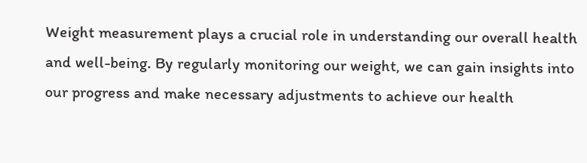Weight measurement plays a crucial role in understanding our overall health and well-being. By regularly monitoring our weight, we can gain insights into our progress and make necessary adjustments to achieve our health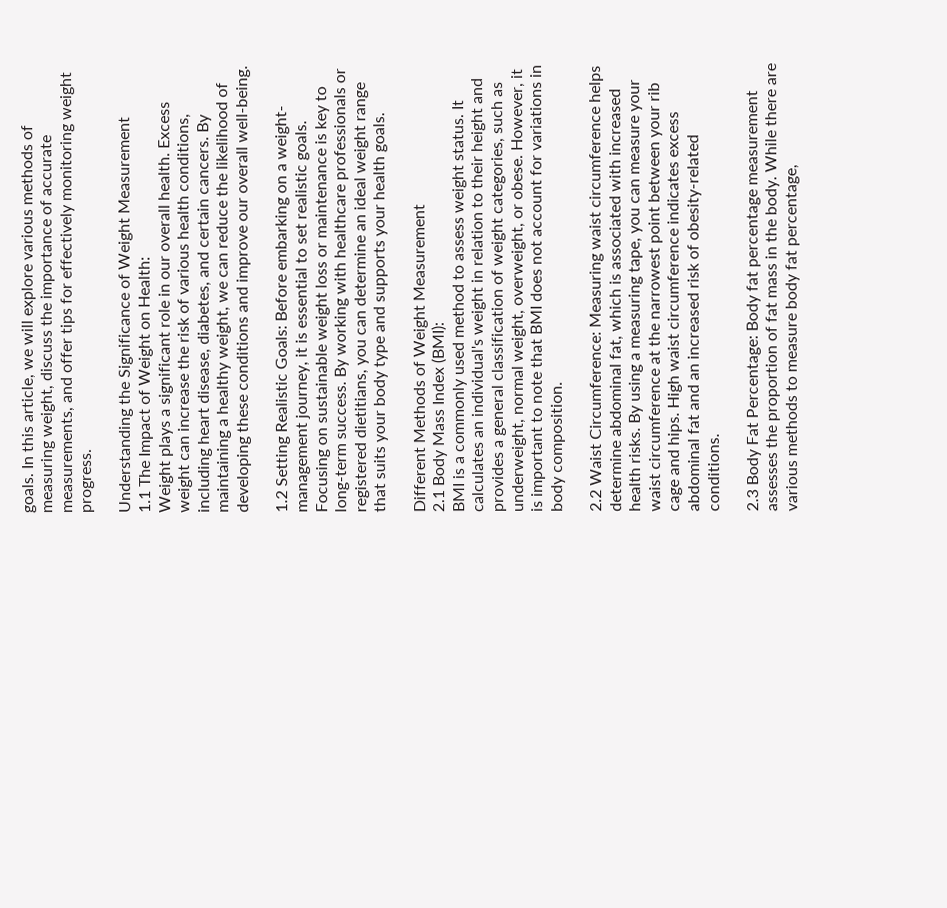goals. In this article, we will explore various methods of measuring weight, discuss the importance of accurate measurements, and offer tips for effectively monitoring weight progress.

Understanding the Significance of Weight Measurement
1.1 The Impact of Weight on Health:
Weight plays a significant role in our overall health. Excess weight can increase the risk of various health conditions, including heart disease, diabetes, and certain cancers. By maintaining a healthy weight, we can reduce the likelihood of developing these conditions and improve our overall well-being.

1.2 Setting Realistic Goals: Before embarking on a weight-management journey, it is essential to set realistic goals. Focusing on sustainable weight loss or maintenance is key to long-term success. By working with healthcare professionals or registered dietitians, you can determine an ideal weight range that suits your body type and supports your health goals.

Different Methods of Weight Measurement
2.1 Body Mass Index (BMI):
BMI is a commonly used method to assess weight status. It calculates an individual's weight in relation to their height and provides a general classification of weight categories, such as underweight, normal weight, overweight, or obese. However, it is important to note that BMI does not account for variations in body composition.

2.2 Waist Circumference: Measuring waist circumference helps determine abdominal fat, which is associated with increased health risks. By using a measuring tape, you can measure your waist circumference at the narrowest point between your rib cage and hips. High waist circumference indicates excess abdominal fat and an increased risk of obesity-related conditions.

2.3 Body Fat Percentage: Body fat percentage measurement assesses the proportion of fat mass in the body. While there are various methods to measure body fat percentage,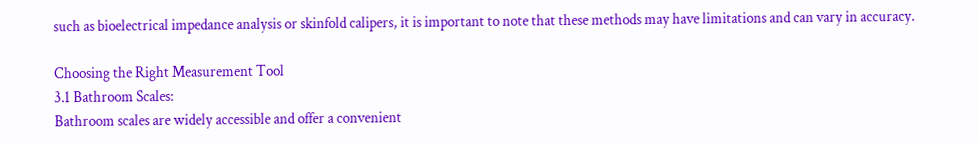such as bioelectrical impedance analysis or skinfold calipers, it is important to note that these methods may have limitations and can vary in accuracy.

Choosing the Right Measurement Tool
3.1 Bathroom Scales:
Bathroom scales are widely accessible and offer a convenient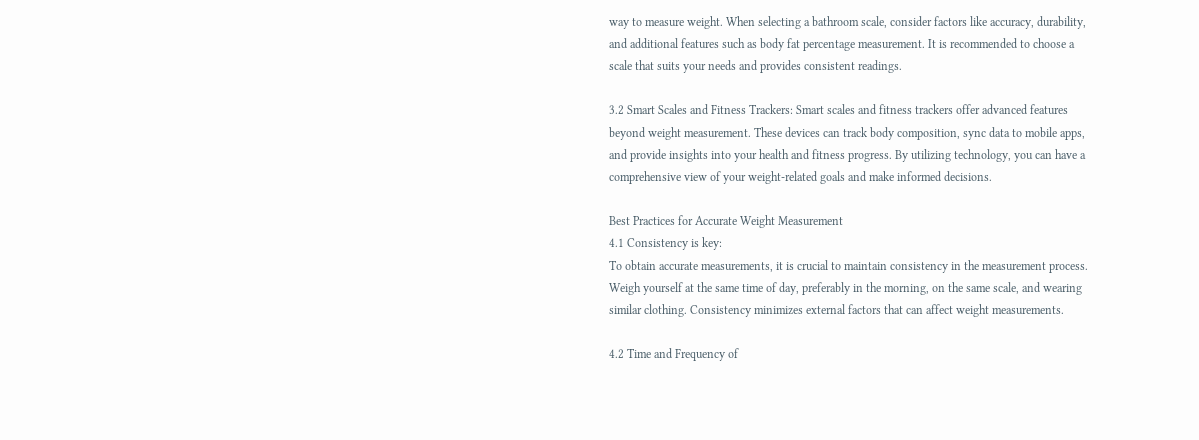way to measure weight. When selecting a bathroom scale, consider factors like accuracy, durability, and additional features such as body fat percentage measurement. It is recommended to choose a scale that suits your needs and provides consistent readings.

3.2 Smart Scales and Fitness Trackers: Smart scales and fitness trackers offer advanced features beyond weight measurement. These devices can track body composition, sync data to mobile apps, and provide insights into your health and fitness progress. By utilizing technology, you can have a comprehensive view of your weight-related goals and make informed decisions.

Best Practices for Accurate Weight Measurement
4.1 Consistency is key:
To obtain accurate measurements, it is crucial to maintain consistency in the measurement process. Weigh yourself at the same time of day, preferably in the morning, on the same scale, and wearing similar clothing. Consistency minimizes external factors that can affect weight measurements.

4.2 Time and Frequency of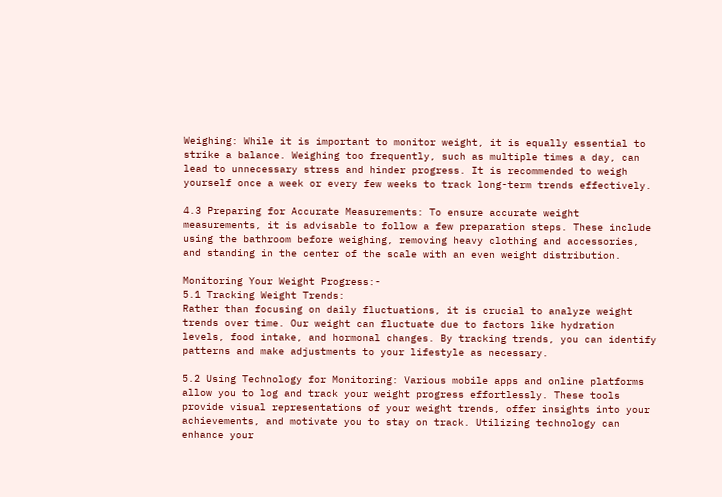Weighing: While it is important to monitor weight, it is equally essential to strike a balance. Weighing too frequently, such as multiple times a day, can lead to unnecessary stress and hinder progress. It is recommended to weigh yourself once a week or every few weeks to track long-term trends effectively.

4.3 Preparing for Accurate Measurements: To ensure accurate weight measurements, it is advisable to follow a few preparation steps. These include using the bathroom before weighing, removing heavy clothing and accessories, and standing in the center of the scale with an even weight distribution.

Monitoring Your Weight Progress:-
5.1 Tracking Weight Trends:
Rather than focusing on daily fluctuations, it is crucial to analyze weight trends over time. Our weight can fluctuate due to factors like hydration levels, food intake, and hormonal changes. By tracking trends, you can identify patterns and make adjustments to your lifestyle as necessary.

5.2 Using Technology for Monitoring: Various mobile apps and online platforms allow you to log and track your weight progress effortlessly. These tools provide visual representations of your weight trends, offer insights into your achievements, and motivate you to stay on track. Utilizing technology can enhance your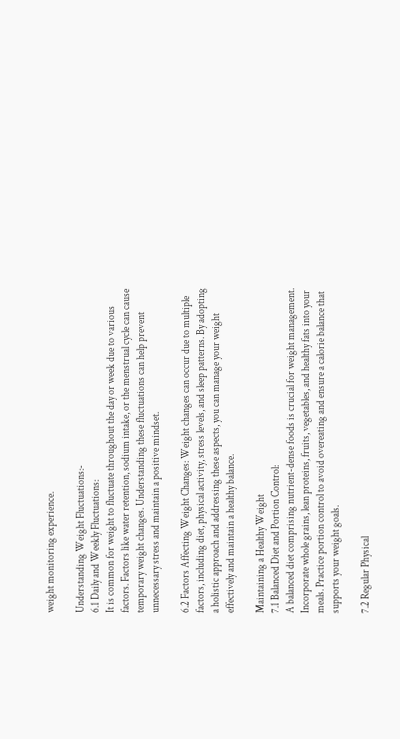weight monitoring experience.

Understanding Weight Fluctuations:-
6.1 Daily and Weekly Fluctuations:
It is common for weight to fluctuate throughout the day or week due to various factors. Factors like water retention, sodium intake, or the menstrual cycle can cause temporary weight changes. Understanding these fluctuations can help prevent unnecessary stress and maintain a positive mindset.

6.2 Factors Affecting Weight Changes: Weight changes can occur due to multiple factors, including diet, physical activity, stress levels, and sleep patterns. By adopting a holistic approach and addressing these aspects, you can manage your weight effectively and maintain a healthy balance.

Maintaining a Healthy Weight
7.1 Balanced Diet and Portion Control:
A balanced diet comprising nutrient-dense foods is crucial for weight management. Incorporate whole grains, lean proteins, fruits, vegetables, and healthy fats into your meals. Practice portion control to avoid overeating and ensure a calorie balance that supports your weight goals.

7.2 Regular Physical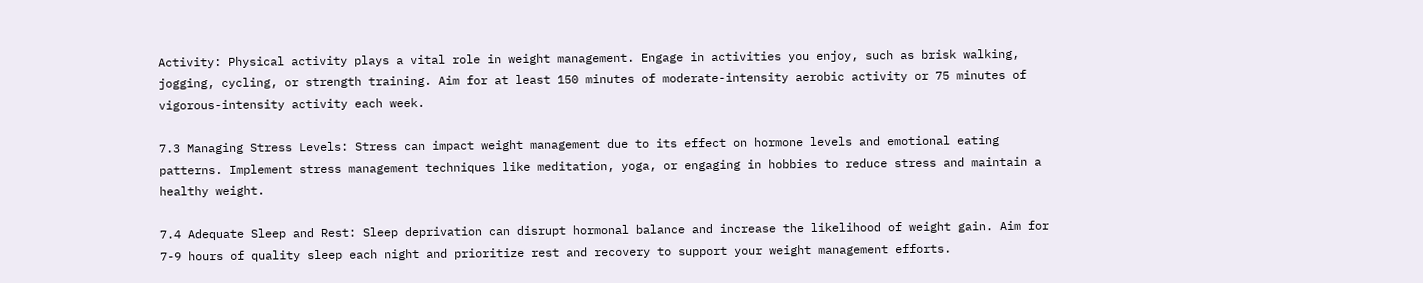Activity: Physical activity plays a vital role in weight management. Engage in activities you enjoy, such as brisk walking, jogging, cycling, or strength training. Aim for at least 150 minutes of moderate-intensity aerobic activity or 75 minutes of vigorous-intensity activity each week.

7.3 Managing Stress Levels: Stress can impact weight management due to its effect on hormone levels and emotional eating patterns. Implement stress management techniques like meditation, yoga, or engaging in hobbies to reduce stress and maintain a healthy weight.

7.4 Adequate Sleep and Rest: Sleep deprivation can disrupt hormonal balance and increase the likelihood of weight gain. Aim for 7-9 hours of quality sleep each night and prioritize rest and recovery to support your weight management efforts.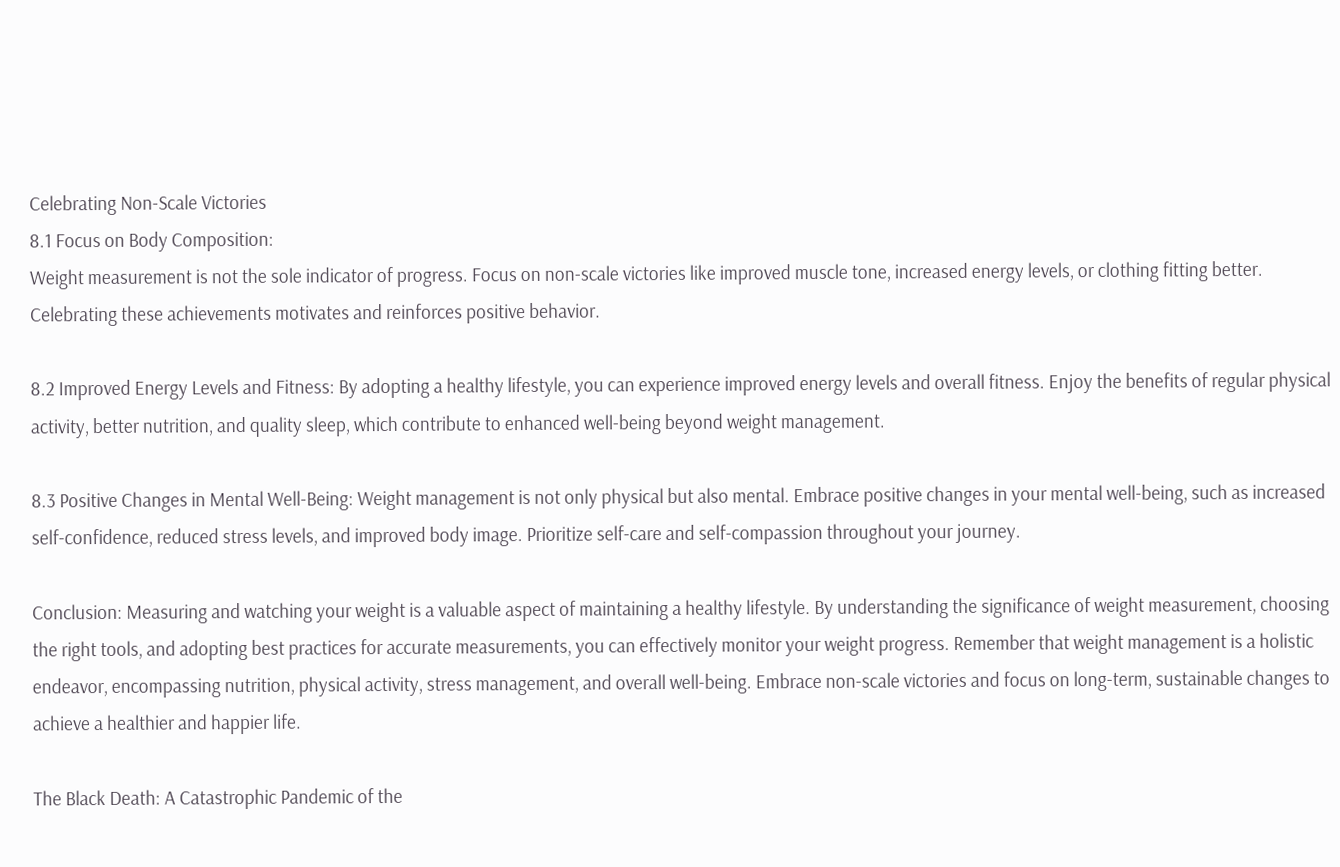Celebrating Non-Scale Victories
8.1 Focus on Body Composition:
Weight measurement is not the sole indicator of progress. Focus on non-scale victories like improved muscle tone, increased energy levels, or clothing fitting better. Celebrating these achievements motivates and reinforces positive behavior.

8.2 Improved Energy Levels and Fitness: By adopting a healthy lifestyle, you can experience improved energy levels and overall fitness. Enjoy the benefits of regular physical activity, better nutrition, and quality sleep, which contribute to enhanced well-being beyond weight management.

8.3 Positive Changes in Mental Well-Being: Weight management is not only physical but also mental. Embrace positive changes in your mental well-being, such as increased self-confidence, reduced stress levels, and improved body image. Prioritize self-care and self-compassion throughout your journey.

Conclusion: Measuring and watching your weight is a valuable aspect of maintaining a healthy lifestyle. By understanding the significance of weight measurement, choosing the right tools, and adopting best practices for accurate measurements, you can effectively monitor your weight progress. Remember that weight management is a holistic endeavor, encompassing nutrition, physical activity, stress management, and overall well-being. Embrace non-scale victories and focus on long-term, sustainable changes to achieve a healthier and happier life.

The Black Death: A Catastrophic Pandemic of the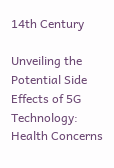14th Century

Unveiling the Potential Side Effects of 5G Technology: Health Concerns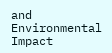and Environmental Impact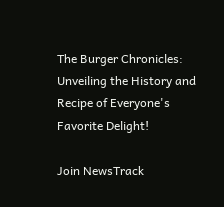The Burger Chronicles: Unveiling the History and Recipe of Everyone's Favorite Delight!

Join NewsTrack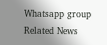Whatsapp group
Related News